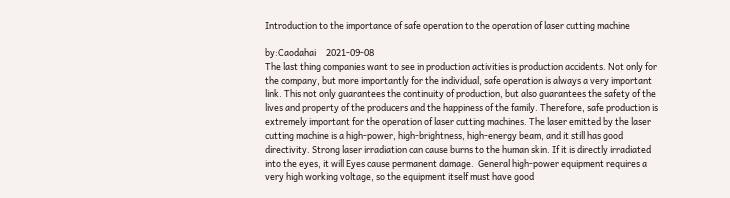Introduction to the importance of safe operation to the operation of laser cutting machine

by:Caodahai     2021-09-08
The last thing companies want to see in production activities is production accidents. Not only for the company, but more importantly for the individual, safe operation is always a very important link. This not only guarantees the continuity of production, but also guarantees the safety of the lives and property of the producers and the happiness of the family. Therefore, safe production is extremely important for the operation of laser cutting machines. The laser emitted by the laser cutting machine is a high-power, high-brightness, high-energy beam, and it still has good directivity. Strong laser irradiation can cause burns to the human skin. If it is directly irradiated into the eyes, it will Eyes cause permanent damage.  General high-power equipment requires a very high working voltage, so the equipment itself must have good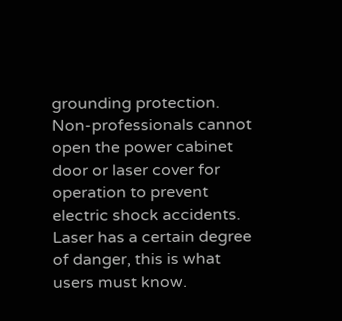grounding protection. Non-professionals cannot open the power cabinet door or laser cover for operation to prevent electric shock accidents.  Laser has a certain degree of danger, this is what users must know.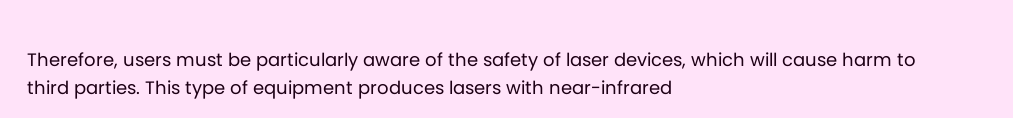Therefore, users must be particularly aware of the safety of laser devices, which will cause harm to third parties. This type of equipment produces lasers with near-infrared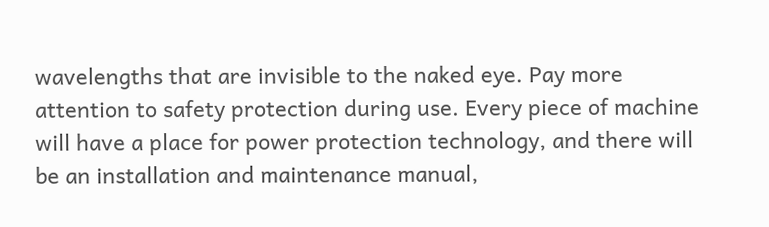wavelengths that are invisible to the naked eye. Pay more attention to safety protection during use. Every piece of machine will have a place for power protection technology, and there will be an installation and maintenance manual,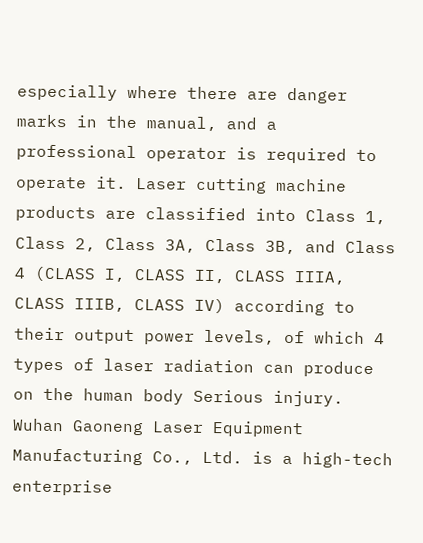especially where there are danger marks in the manual, and a professional operator is required to operate it. Laser cutting machine products are classified into Class 1, Class 2, Class 3A, Class 3B, and Class 4 (CLASS I, CLASS II, CLASS IIIA, CLASS IIIB, CLASS IV) according to their output power levels, of which 4 types of laser radiation can produce on the human body Serious injury.   Wuhan Gaoneng Laser Equipment Manufacturing Co., Ltd. is a high-tech enterprise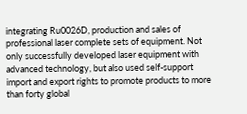integrating Ru0026D, production and sales of professional laser complete sets of equipment. Not only successfully developed laser equipment with advanced technology, but also used self-support import and export rights to promote products to more than forty global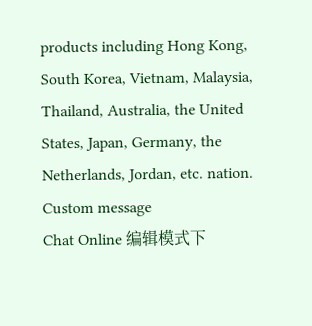products including Hong Kong, South Korea, Vietnam, Malaysia, Thailand, Australia, the United States, Japan, Germany, the Netherlands, Jordan, etc. nation.
Custom message
Chat Online 编辑模式下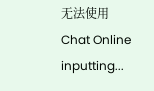无法使用
Chat Online inputting...